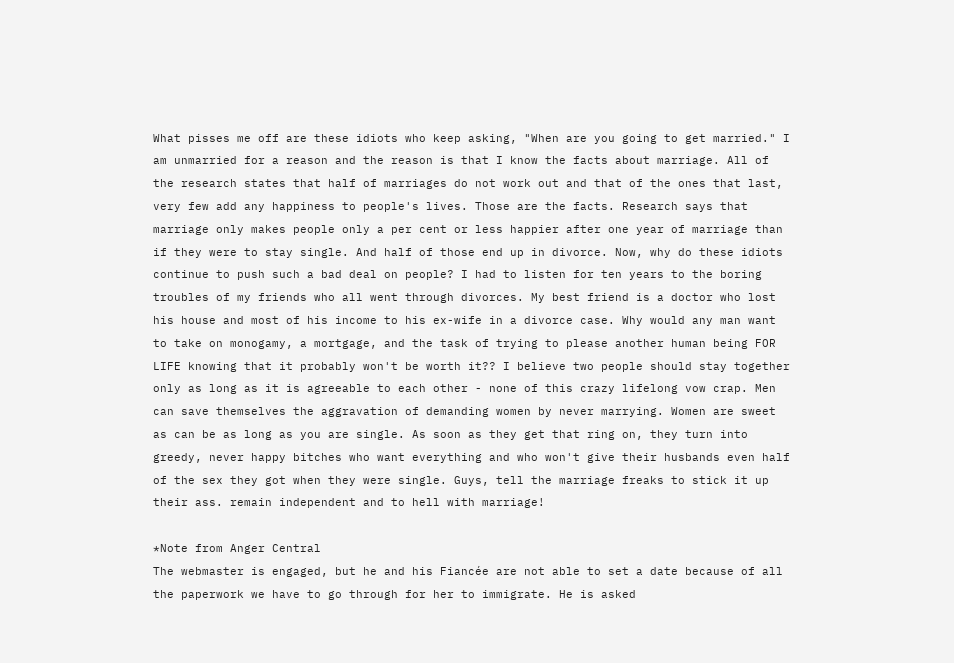What pisses me off are these idiots who keep asking, "When are you going to get married." I am unmarried for a reason and the reason is that I know the facts about marriage. All of the research states that half of marriages do not work out and that of the ones that last, very few add any happiness to people's lives. Those are the facts. Research says that marriage only makes people only a per cent or less happier after one year of marriage than if they were to stay single. And half of those end up in divorce. Now, why do these idiots continue to push such a bad deal on people? I had to listen for ten years to the boring troubles of my friends who all went through divorces. My best friend is a doctor who lost his house and most of his income to his ex-wife in a divorce case. Why would any man want to take on monogamy, a mortgage, and the task of trying to please another human being FOR LIFE knowing that it probably won't be worth it?? I believe two people should stay together only as long as it is agreeable to each other - none of this crazy lifelong vow crap. Men can save themselves the aggravation of demanding women by never marrying. Women are sweet as can be as long as you are single. As soon as they get that ring on, they turn into greedy, never happy bitches who want everything and who won't give their husbands even half of the sex they got when they were single. Guys, tell the marriage freaks to stick it up their ass. remain independent and to hell with marriage!

*Note from Anger Central
The webmaster is engaged, but he and his Fiancée are not able to set a date because of all the paperwork we have to go through for her to immigrate. He is asked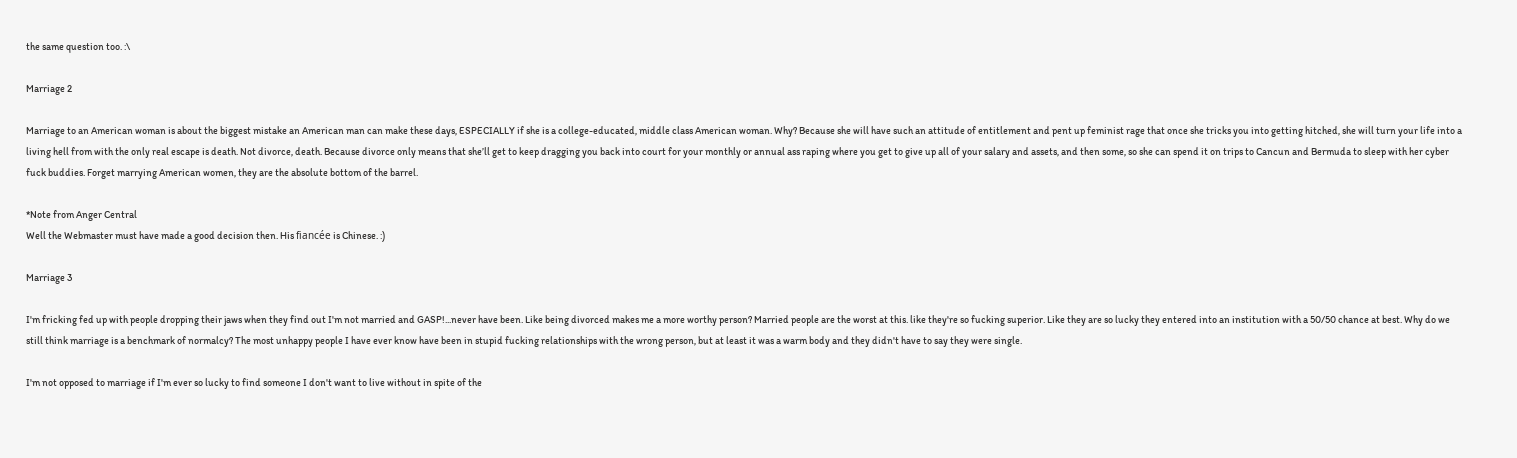the same question too. :\

Marriage 2

Marriage to an American woman is about the biggest mistake an American man can make these days, ESPECIALLY if she is a college-educated, middle class American woman. Why? Because she will have such an attitude of entitlement and pent up feminist rage that once she tricks you into getting hitched, she will turn your life into a living hell from with the only real escape is death. Not divorce, death. Because divorce only means that she’ll get to keep dragging you back into court for your monthly or annual ass raping where you get to give up all of your salary and assets, and then some, so she can spend it on trips to Cancun and Bermuda to sleep with her cyber fuck buddies. Forget marrying American women, they are the absolute bottom of the barrel.

*Note from Anger Central
Well the Webmaster must have made a good decision then. His fiancée is Chinese. :)

Marriage 3

I'm fricking fed up with people dropping their jaws when they find out I'm not married and GASP!...never have been. Like being divorced makes me a more worthy person? Married people are the worst at this. like they're so fucking superior. Like they are so lucky they entered into an institution with a 50/50 chance at best. Why do we still think marriage is a benchmark of normalcy? The most unhappy people I have ever know have been in stupid fucking relationships with the wrong person, but at least it was a warm body and they didn't have to say they were single.

I'm not opposed to marriage if I'm ever so lucky to find someone I don't want to live without in spite of the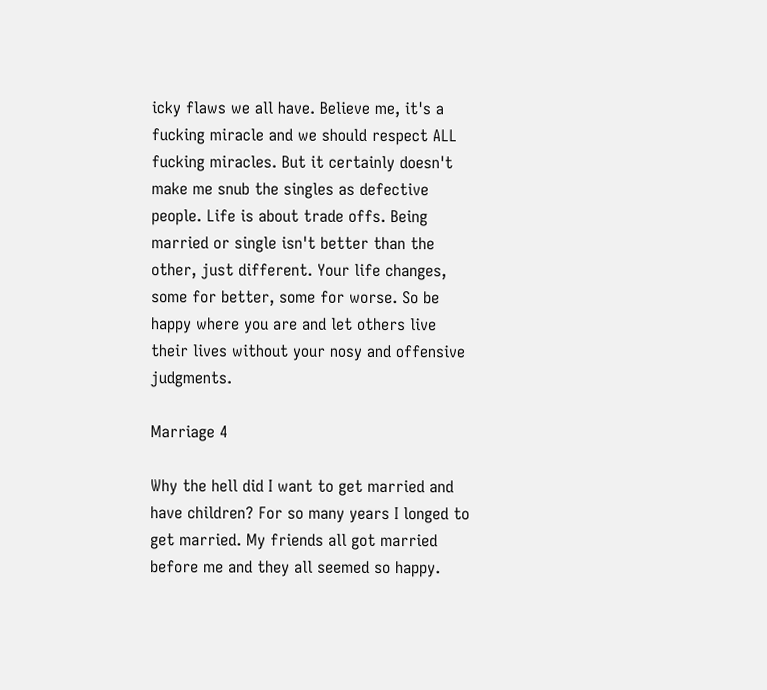icky flaws we all have. Believe me, it's a fucking miracle and we should respect ALL fucking miracles. But it certainly doesn't make me snub the singles as defective people. Life is about trade offs. Being married or single isn't better than the other, just different. Your life changes, some for better, some for worse. So be happy where you are and let others live their lives without your nosy and offensive judgments.

Marriage 4

Why the hell did I want to get married and have children? For so many years I longed to get married. My friends all got married before me and they all seemed so happy.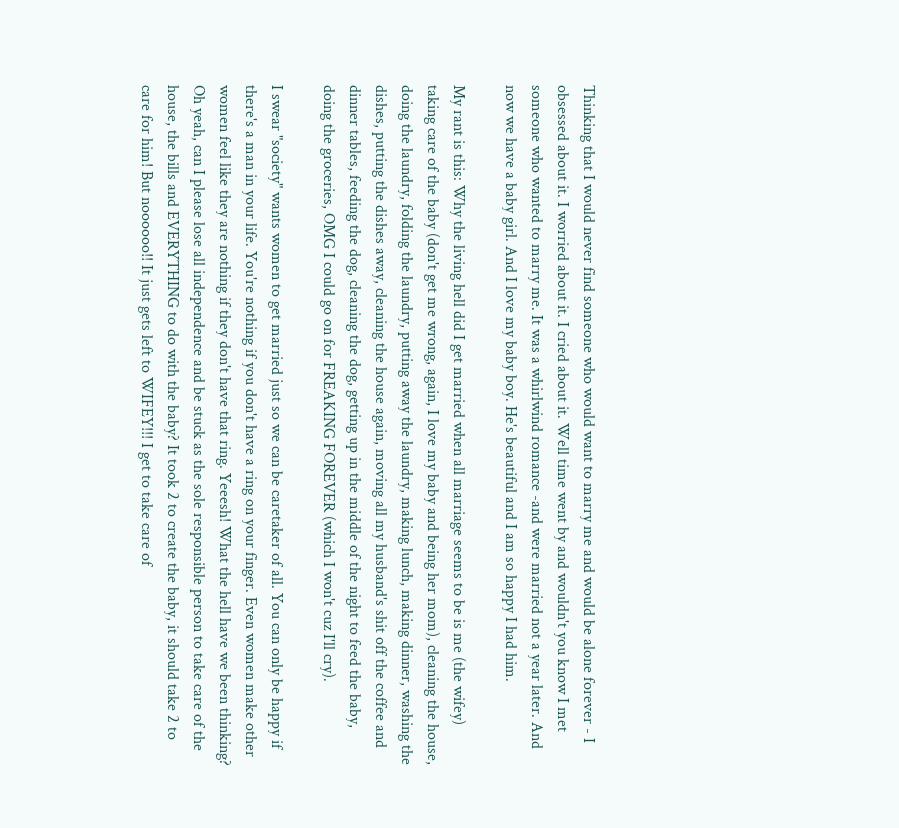Thinking that I would never find someone who would want to marry me and would be alone forever - I obsessed about it. I worried about it. I cried about it. Well time went by and wouldn't you know I met someone who wanted to marry me. It was a whirlwind romance -and were married not a year later. And now we have a baby girl. And I love my baby boy. He's beautiful and I am so happy I had him.

My rant is this: Why the living hell did I get married when all marriage seems to be is me (the wifey) taking care of the baby (don't get me wrong, again, I love my baby and being her mom), cleaning the house, doing the laundry, folding the laundry, putting away the laundry, making lunch, making dinner, washing the dishes, putting the dishes away, cleaning the house again, moving all my husband's shit off the coffee and dinner tables, feeding the dog, cleaning the dog, getting up in the middle of the night to feed the baby, doing the groceries, OMG I could go on for FREAKING FOREVER (which I won't cuz I'll cry).

I swear "society" wants women to get married just so we can be caretaker of all. You can only be happy if there's a man in your life. You're nothing if you don't have a ring on your finger. Even women make other women feel like they are nothing if they don't have that ring. Yeeesh! What the hell have we been thinking? Oh yeah, can I please lose all independence and be stuck as the sole responsible person to take care of the house, the bills and EVERYTHING to do with the baby? It took 2 to create the baby, it should take 2 to care for him! But noooooo!! It just gets left to WIFEY!!! I get to take care of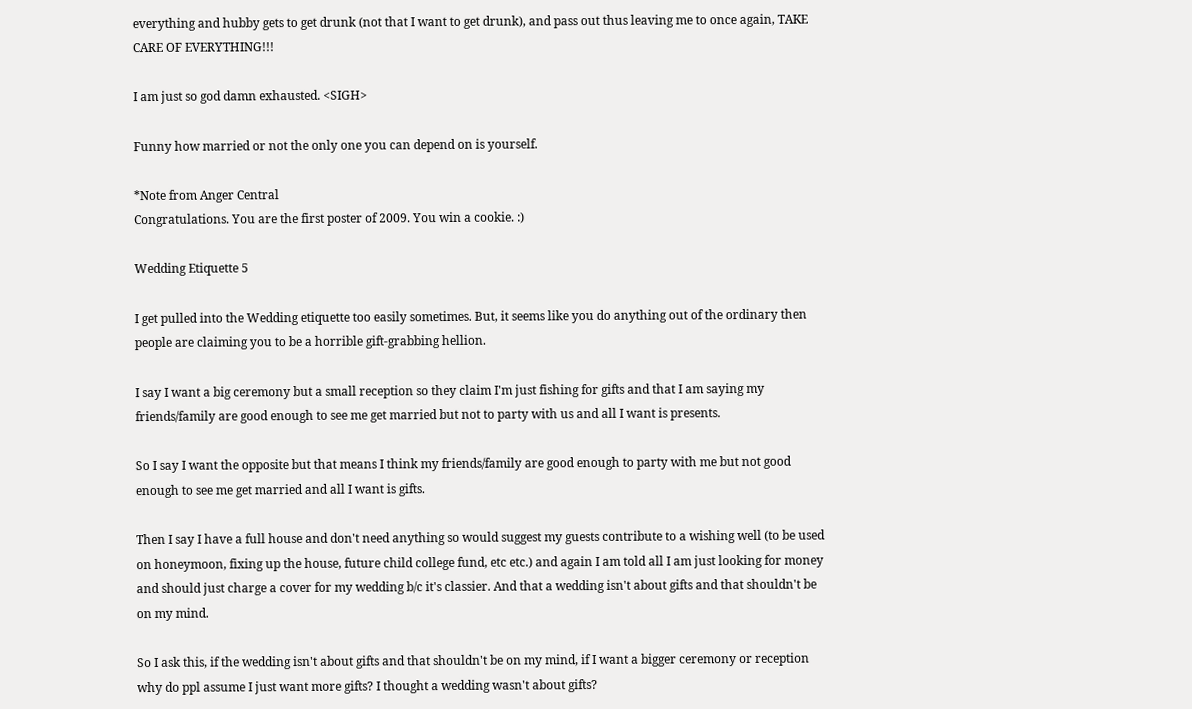everything and hubby gets to get drunk (not that I want to get drunk), and pass out thus leaving me to once again, TAKE CARE OF EVERYTHING!!!

I am just so god damn exhausted. <SIGH>

Funny how married or not the only one you can depend on is yourself.

*Note from Anger Central
Congratulations. You are the first poster of 2009. You win a cookie. :)

Wedding Etiquette 5

I get pulled into the Wedding etiquette too easily sometimes. But, it seems like you do anything out of the ordinary then people are claiming you to be a horrible gift-grabbing hellion.

I say I want a big ceremony but a small reception so they claim I'm just fishing for gifts and that I am saying my friends/family are good enough to see me get married but not to party with us and all I want is presents.

So I say I want the opposite but that means I think my friends/family are good enough to party with me but not good enough to see me get married and all I want is gifts.

Then I say I have a full house and don't need anything so would suggest my guests contribute to a wishing well (to be used on honeymoon, fixing up the house, future child college fund, etc etc.) and again I am told all I am just looking for money and should just charge a cover for my wedding b/c it's classier. And that a wedding isn't about gifts and that shouldn't be on my mind.

So I ask this, if the wedding isn't about gifts and that shouldn't be on my mind, if I want a bigger ceremony or reception why do ppl assume I just want more gifts? I thought a wedding wasn't about gifts?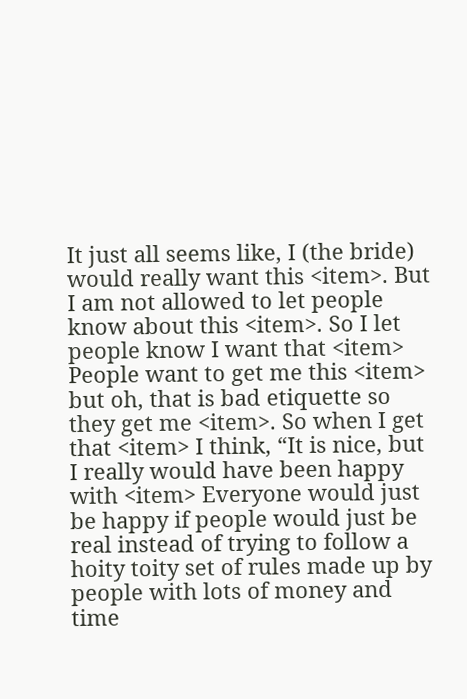It just all seems like, I (the bride) would really want this <item>. But I am not allowed to let people know about this <item>. So I let people know I want that <item> People want to get me this <item> but oh, that is bad etiquette so they get me <item>. So when I get that <item> I think, “It is nice, but I really would have been happy with <item> Everyone would just be happy if people would just be real instead of trying to follow a hoity toity set of rules made up by people with lots of money and time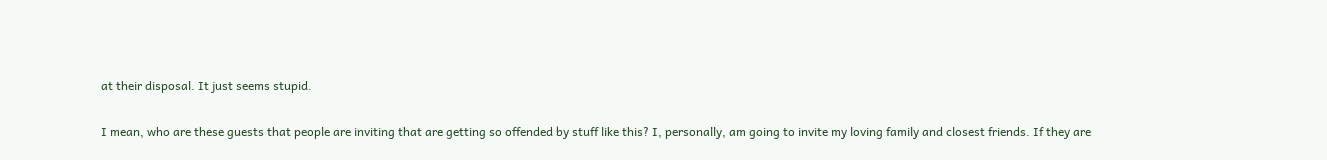at their disposal. It just seems stupid.

I mean, who are these guests that people are inviting that are getting so offended by stuff like this? I, personally, am going to invite my loving family and closest friends. If they are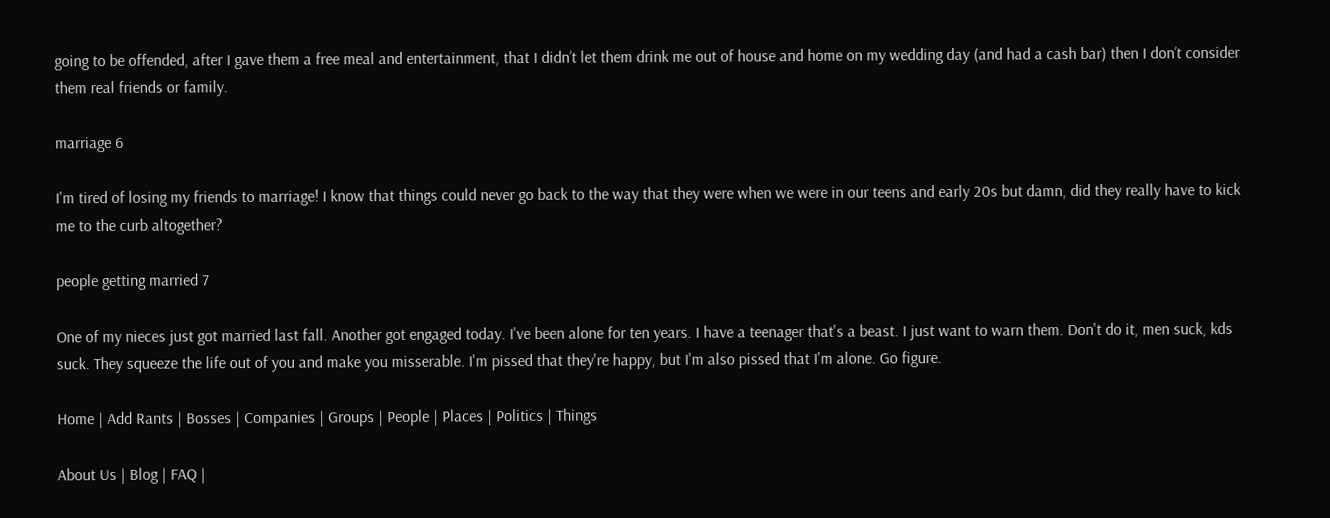going to be offended, after I gave them a free meal and entertainment, that I didn’t let them drink me out of house and home on my wedding day (and had a cash bar) then I don’t consider them real friends or family.

marriage 6

I'm tired of losing my friends to marriage! I know that things could never go back to the way that they were when we were in our teens and early 20s but damn, did they really have to kick me to the curb altogether?

people getting married 7

One of my nieces just got married last fall. Another got engaged today. I've been alone for ten years. I have a teenager that's a beast. I just want to warn them. Don't do it, men suck, kds suck. They squeeze the life out of you and make you misserable. I'm pissed that they're happy, but I'm also pissed that I'm alone. Go figure.

Home | Add Rants | Bosses | Companies | Groups | People | Places | Politics | Things

About Us | Blog | FAQ |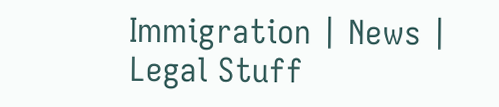Immigration | News | Legal Stuff